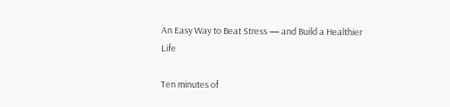An Easy Way to Beat Stress — and Build a Healthier Life

Ten minutes of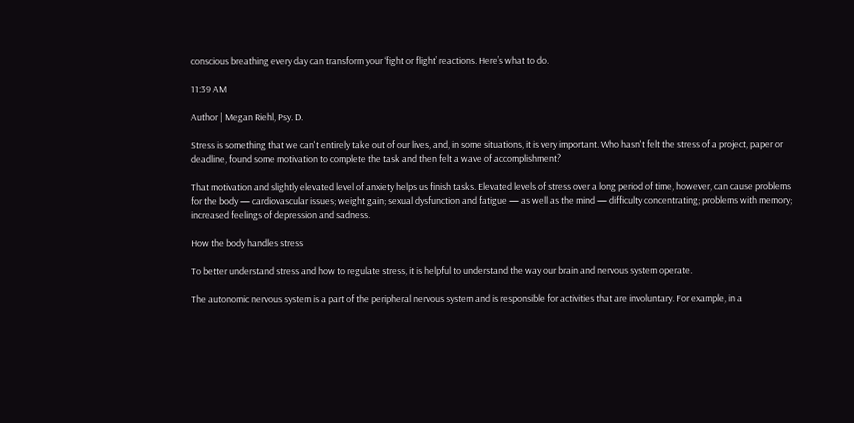conscious breathing every day can transform your ‘fight or flight’ reactions. Here’s what to do.

11:39 AM

Author | Megan Riehl, Psy. D.

Stress is something that we can't entirely take out of our lives, and, in some situations, it is very important. Who hasn't felt the stress of a project, paper or deadline, found some motivation to complete the task and then felt a wave of accomplishment?

That motivation and slightly elevated level of anxiety helps us finish tasks. Elevated levels of stress over a long period of time, however, can cause problems for the body — cardiovascular issues; weight gain; sexual dysfunction and fatigue — as well as the mind — difficulty concentrating; problems with memory; increased feelings of depression and sadness.

How the body handles stress

To better understand stress and how to regulate stress, it is helpful to understand the way our brain and nervous system operate.

The autonomic nervous system is a part of the peripheral nervous system and is responsible for activities that are involuntary. For example, in a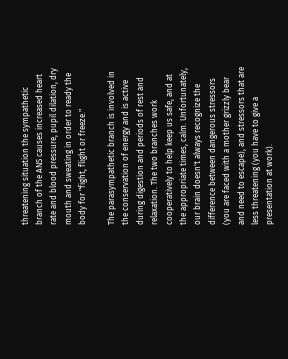threatening situation the sympathetic branch of the ANS causes increased heart rate and blood pressure, pupil dilation, dry mouth and sweating in order to ready the body for "fight, flight or freeze."

The parasympathetic branch is involved in the conservation of energy and is active during digestion and periods of rest and relaxation. The two branches work cooperatively to help keep us safe, and at the appropriate times, calm. Unfortunately, our brain doesn't always recognize the difference between dangerous stressors (you are faced with a mother grizzly bear and need to escape), and stressors that are less threatening (you have to give a presentation at work).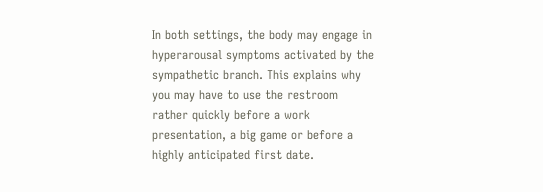In both settings, the body may engage in hyperarousal symptoms activated by the sympathetic branch. This explains why you may have to use the restroom rather quickly before a work presentation, a big game or before a highly anticipated first date.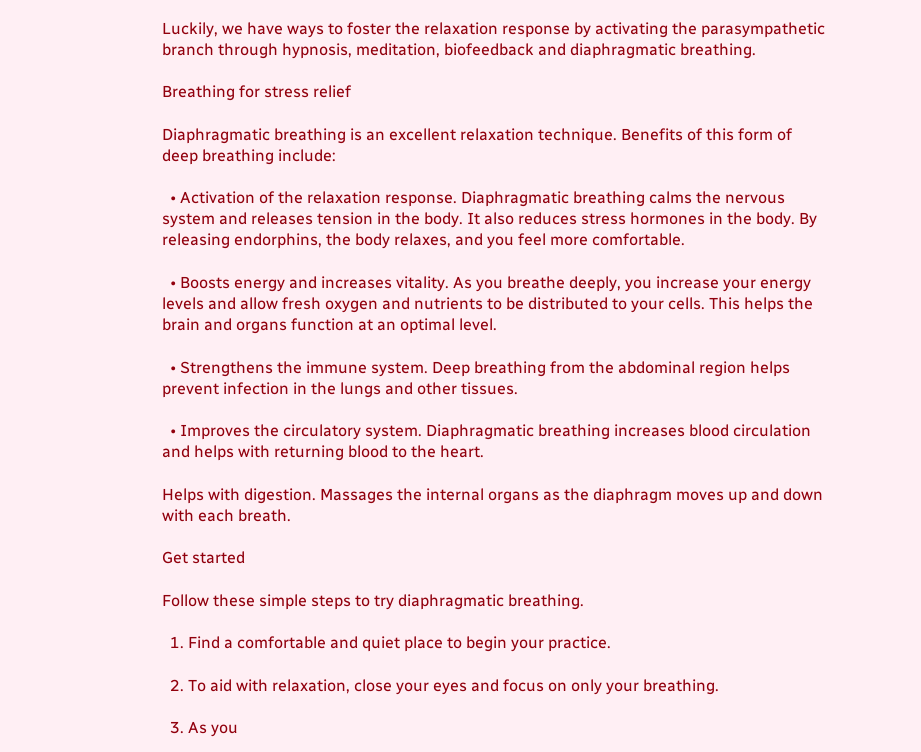Luckily, we have ways to foster the relaxation response by activating the parasympathetic branch through hypnosis, meditation, biofeedback and diaphragmatic breathing.

Breathing for stress relief

Diaphragmatic breathing is an excellent relaxation technique. Benefits of this form of deep breathing include:

  • Activation of the relaxation response. Diaphragmatic breathing calms the nervous system and releases tension in the body. It also reduces stress hormones in the body. By releasing endorphins, the body relaxes, and you feel more comfortable.

  • Boosts energy and increases vitality. As you breathe deeply, you increase your energy levels and allow fresh oxygen and nutrients to be distributed to your cells. This helps the brain and organs function at an optimal level.

  • Strengthens the immune system. Deep breathing from the abdominal region helps prevent infection in the lungs and other tissues.

  • Improves the circulatory system. Diaphragmatic breathing increases blood circulation and helps with returning blood to the heart.

Helps with digestion. Massages the internal organs as the diaphragm moves up and down with each breath.

Get started

Follow these simple steps to try diaphragmatic breathing.

  1. Find a comfortable and quiet place to begin your practice.

  2. To aid with relaxation, close your eyes and focus on only your breathing.

  3. As you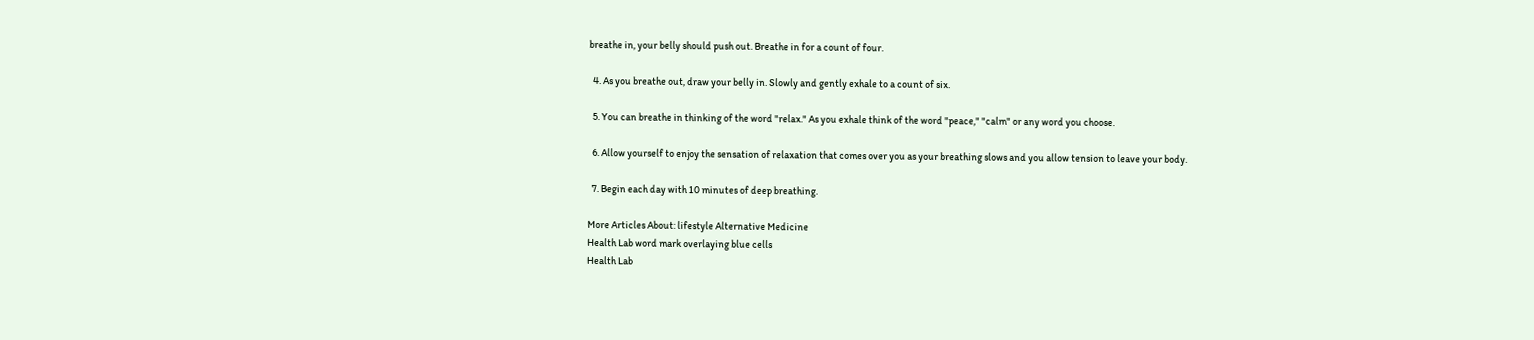breathe in, your belly should push out. Breathe in for a count of four.

  4. As you breathe out, draw your belly in. Slowly and gently exhale to a count of six.

  5. You can breathe in thinking of the word "relax." As you exhale think of the word "peace," "calm" or any word you choose.

  6. Allow yourself to enjoy the sensation of relaxation that comes over you as your breathing slows and you allow tension to leave your body.

  7. Begin each day with 10 minutes of deep breathing.

More Articles About: lifestyle Alternative Medicine
Health Lab word mark overlaying blue cells
Health Lab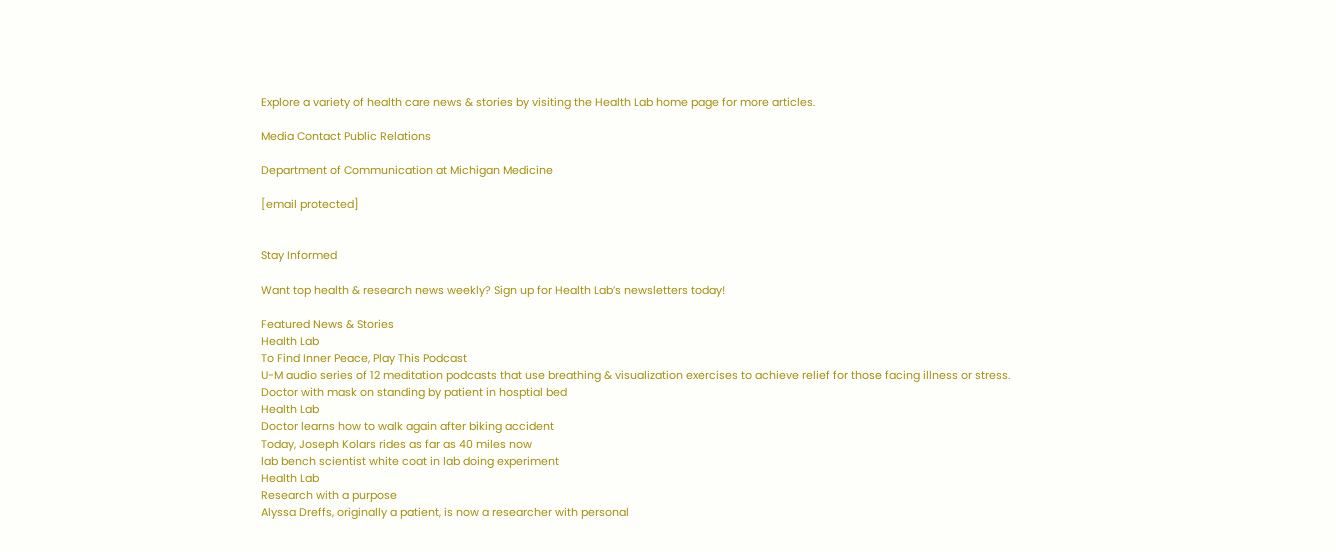Explore a variety of health care news & stories by visiting the Health Lab home page for more articles.

Media Contact Public Relations

Department of Communication at Michigan Medicine

[email protected]


Stay Informed

Want top health & research news weekly? Sign up for Health Lab’s newsletters today!

Featured News & Stories
Health Lab
To Find Inner Peace, Play This Podcast
U-M audio series of 12 meditation podcasts that use breathing & visualization exercises to achieve relief for those facing illness or stress.
Doctor with mask on standing by patient in hosptial bed
Health Lab
Doctor learns how to walk again after biking accident
Today, Joseph Kolars rides as far as 40 miles now
lab bench scientist white coat in lab doing experiment
Health Lab
Research with a purpose
Alyssa Dreffs, originally a patient, is now a researcher with personal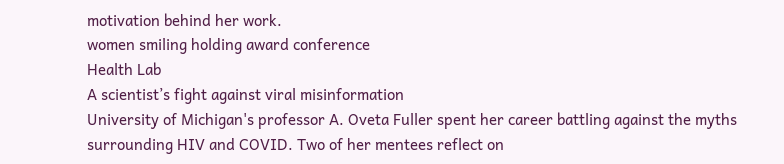motivation behind her work.
women smiling holding award conference
Health Lab
A scientist’s fight against viral misinformation
University of Michigan's professor A. Oveta Fuller spent her career battling against the myths surrounding HIV and COVID. Two of her mentees reflect on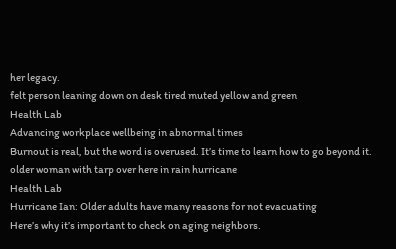her legacy.
felt person leaning down on desk tired muted yellow and green
Health Lab
Advancing workplace wellbeing in abnormal times
Burnout is real, but the word is overused. It’s time to learn how to go beyond it.
older woman with tarp over here in rain hurricane
Health Lab
Hurricane Ian: Older adults have many reasons for not evacuating
Here’s why it’s important to check on aging neighbors.